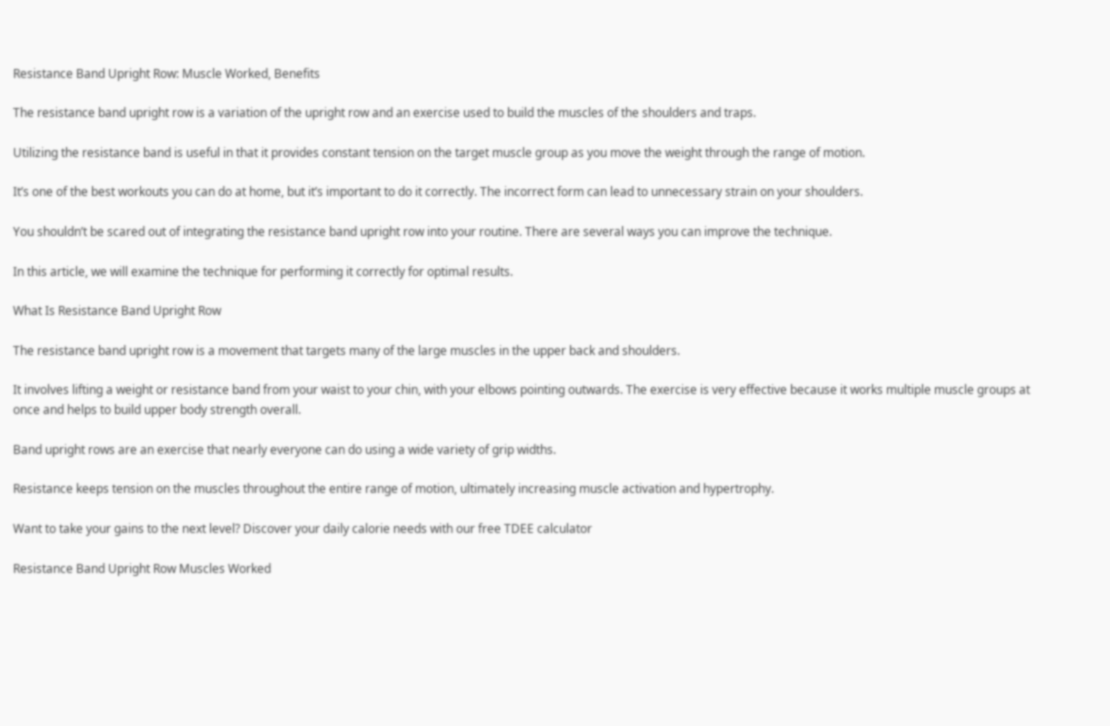Resistance Band Upright Row: Muscle Worked, Benefits

The resistance band upright row is a variation of the upright row and an exercise used to build the muscles of the shoulders and traps.

Utilizing the resistance band is useful in that it provides constant tension on the target muscle group as you move the weight through the range of motion.

It’s one of the best workouts you can do at home, but it’s important to do it correctly. The incorrect form can lead to unnecessary strain on your shoulders.

You shouldn’t be scared out of integrating the resistance band upright row into your routine. There are several ways you can improve the technique.

In this article, we will examine the technique for performing it correctly for optimal results.

What Is Resistance Band Upright Row

The resistance band upright row is a movement that targets many of the large muscles in the upper back and shoulders.

It involves lifting a weight or resistance band from your waist to your chin, with your elbows pointing outwards. The exercise is very effective because it works multiple muscle groups at once and helps to build upper body strength overall.

Band upright rows are an exercise that nearly everyone can do using a wide variety of grip widths.

Resistance keeps tension on the muscles throughout the entire range of motion, ultimately increasing muscle activation and hypertrophy.

Want to take your gains to the next level? Discover your daily calorie needs with our free TDEE calculator

Resistance Band Upright Row Muscles Worked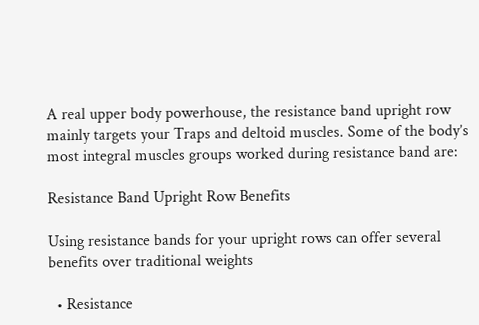A real upper body powerhouse, the resistance band upright row mainly targets your Traps and deltoid muscles. Some of the body’s most integral muscles groups worked during resistance band are:

Resistance Band Upright Row Benefits

Using resistance bands for your upright rows can offer several benefits over traditional weights

  • Resistance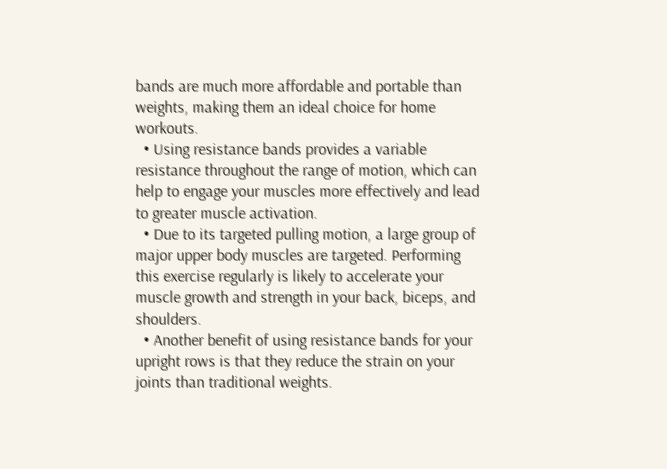bands are much more affordable and portable than weights, making them an ideal choice for home workouts.
  • Using resistance bands provides a variable resistance throughout the range of motion, which can help to engage your muscles more effectively and lead to greater muscle activation.
  • Due to its targeted pulling motion, a large group of major upper body muscles are targeted. Performing this exercise regularly is likely to accelerate your muscle growth and strength in your back, biceps, and shoulders.
  • Another benefit of using resistance bands for your upright rows is that they reduce the strain on your joints than traditional weights.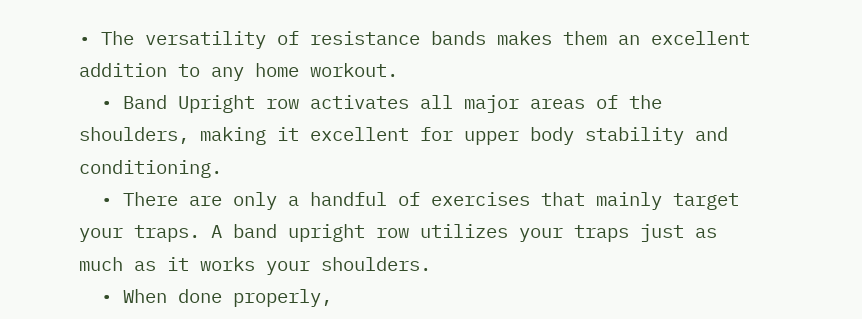• The versatility of resistance bands makes them an excellent addition to any home workout.
  • Band Upright row activates all major areas of the shoulders, making it excellent for upper body stability and conditioning.
  • There are only a handful of exercises that mainly target your traps. A band upright row utilizes your traps just as much as it works your shoulders.
  • When done properly,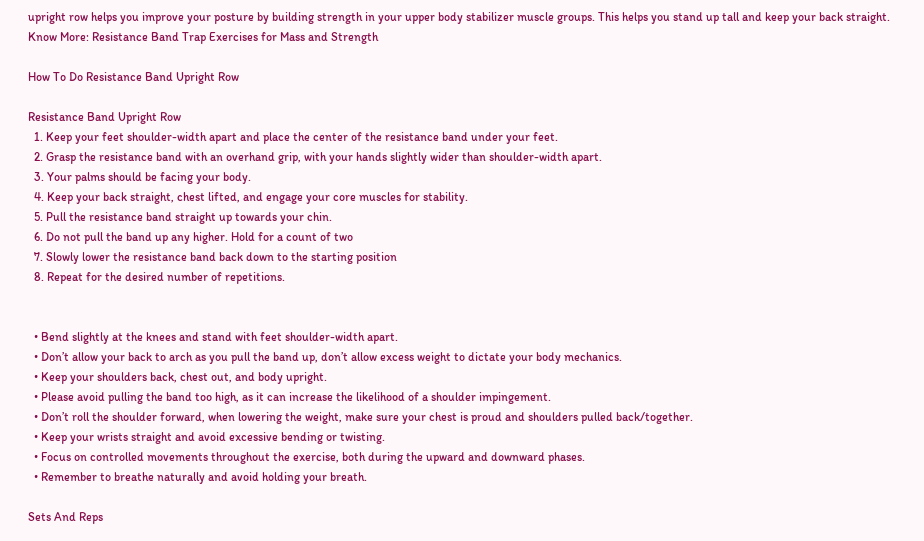upright row helps you improve your posture by building strength in your upper body stabilizer muscle groups. This helps you stand up tall and keep your back straight.
Know More: Resistance Band Trap Exercises for Mass and Strength

How To Do Resistance Band Upright Row

Resistance Band Upright Row
  1. Keep your feet shoulder-width apart and place the center of the resistance band under your feet.
  2. Grasp the resistance band with an overhand grip, with your hands slightly wider than shoulder-width apart.
  3. Your palms should be facing your body.
  4. Keep your back straight, chest lifted, and engage your core muscles for stability.
  5. Pull the resistance band straight up towards your chin.
  6. Do not pull the band up any higher. Hold for a count of two
  7. Slowly lower the resistance band back down to the starting position
  8. Repeat for the desired number of repetitions.


  • Bend slightly at the knees and stand with feet shoulder-width apart.
  • Don’t allow your back to arch as you pull the band up, don’t allow excess weight to dictate your body mechanics.
  • Keep your shoulders back, chest out, and body upright.
  • Please avoid pulling the band too high, as it can increase the likelihood of a shoulder impingement.
  • Don’t roll the shoulder forward, when lowering the weight, make sure your chest is proud and shoulders pulled back/together.
  • Keep your wrists straight and avoid excessive bending or twisting.
  • Focus on controlled movements throughout the exercise, both during the upward and downward phases.
  • Remember to breathe naturally and avoid holding your breath.

Sets And Reps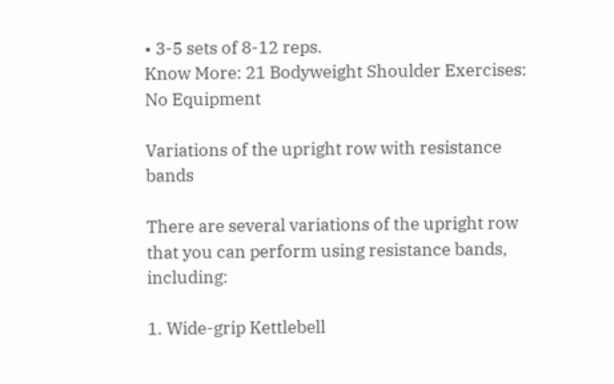• 3-5 sets of 8-12 reps.
Know More: 21 Bodyweight Shoulder Exercises: No Equipment

Variations of the upright row with resistance bands

There are several variations of the upright row that you can perform using resistance bands, including:

1. Wide-grip Kettlebell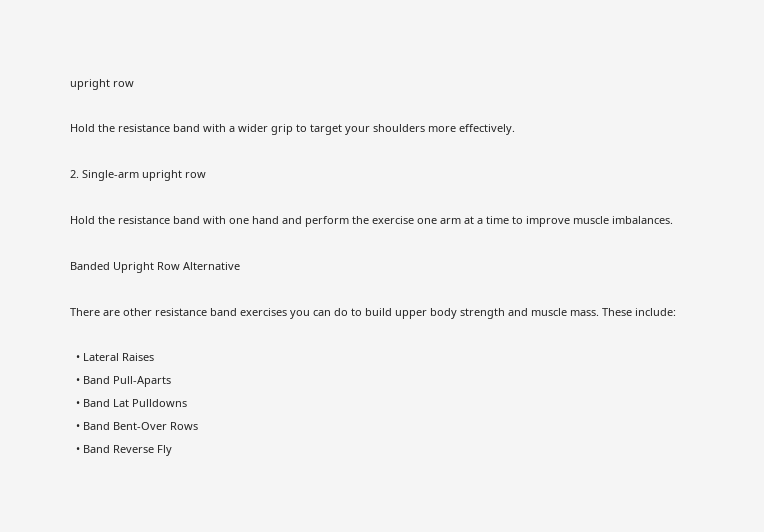upright row

Hold the resistance band with a wider grip to target your shoulders more effectively.

2. Single-arm upright row

Hold the resistance band with one hand and perform the exercise one arm at a time to improve muscle imbalances.

Banded Upright Row Alternative

There are other resistance band exercises you can do to build upper body strength and muscle mass. These include:

  • Lateral Raises
  • Band Pull-Aparts
  • Band Lat Pulldowns
  • Band Bent-Over Rows
  • Band Reverse Fly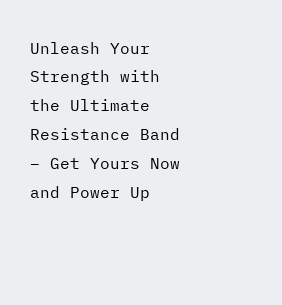Unleash Your Strength with the Ultimate Resistance Band – Get Yours Now and Power Up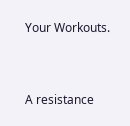Your Workouts.


A resistance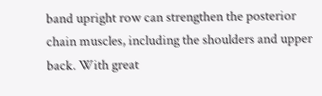band upright row can strengthen the posterior chain muscles, including the shoulders and upper back. With great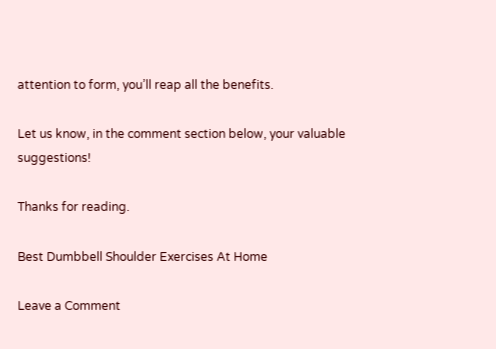attention to form, you’ll reap all the benefits.

Let us know, in the comment section below, your valuable suggestions!

Thanks for reading.

Best Dumbbell Shoulder Exercises At Home

Leave a Comment